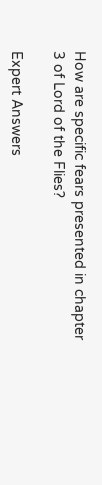How are specific fears presented in chapter 3 of Lord of the Flies?

Expert Answers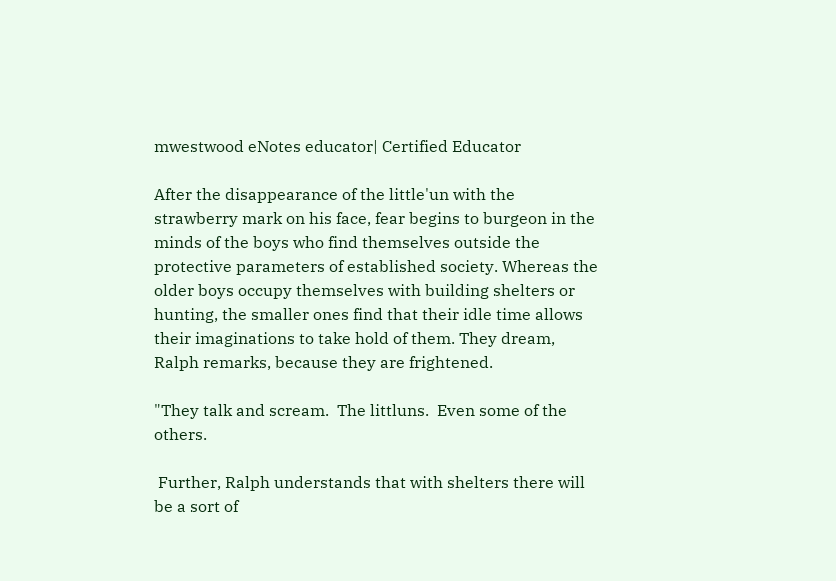mwestwood eNotes educator| Certified Educator

After the disappearance of the little'un with the strawberry mark on his face, fear begins to burgeon in the minds of the boys who find themselves outside the protective parameters of established society. Whereas the older boys occupy themselves with building shelters or hunting, the smaller ones find that their idle time allows their imaginations to take hold of them. They dream, Ralph remarks, because they are frightened.

"They talk and scream.  The littluns.  Even some of the others.

 Further, Ralph understands that with shelters there will be a sort of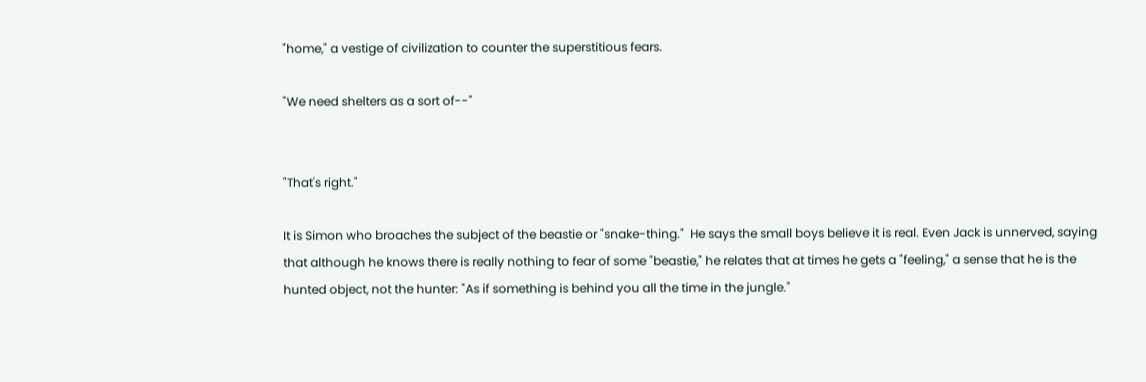"home," a vestige of civilization to counter the superstitious fears.

"We need shelters as a sort of--"


"That's right."

It is Simon who broaches the subject of the beastie or "snake-thing."  He says the small boys believe it is real. Even Jack is unnerved, saying that although he knows there is really nothing to fear of some "beastie," he relates that at times he gets a "feeling," a sense that he is the hunted object, not the hunter: "As if something is behind you all the time in the jungle."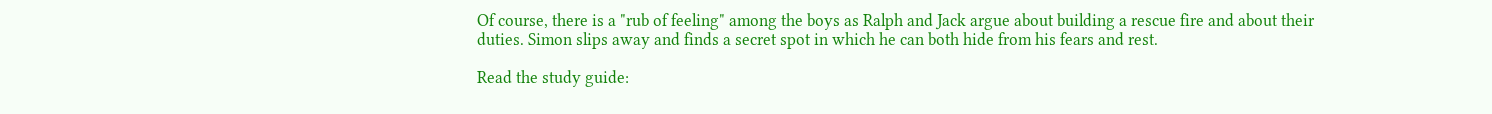Of course, there is a "rub of feeling" among the boys as Ralph and Jack argue about building a rescue fire and about their duties. Simon slips away and finds a secret spot in which he can both hide from his fears and rest.

Read the study guide: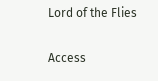Lord of the Flies

Access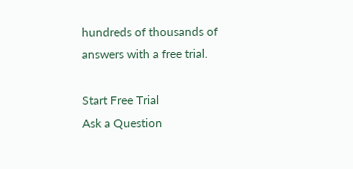hundreds of thousands of answers with a free trial.

Start Free Trial
Ask a Question